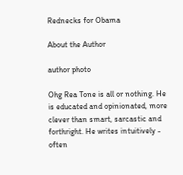Rednecks for Obama

About the Author

author photo

Ohg Rea Tone is all or nothing. He is educated and opinionated, more clever than smart, sarcastic and forthright. He writes intuitively - often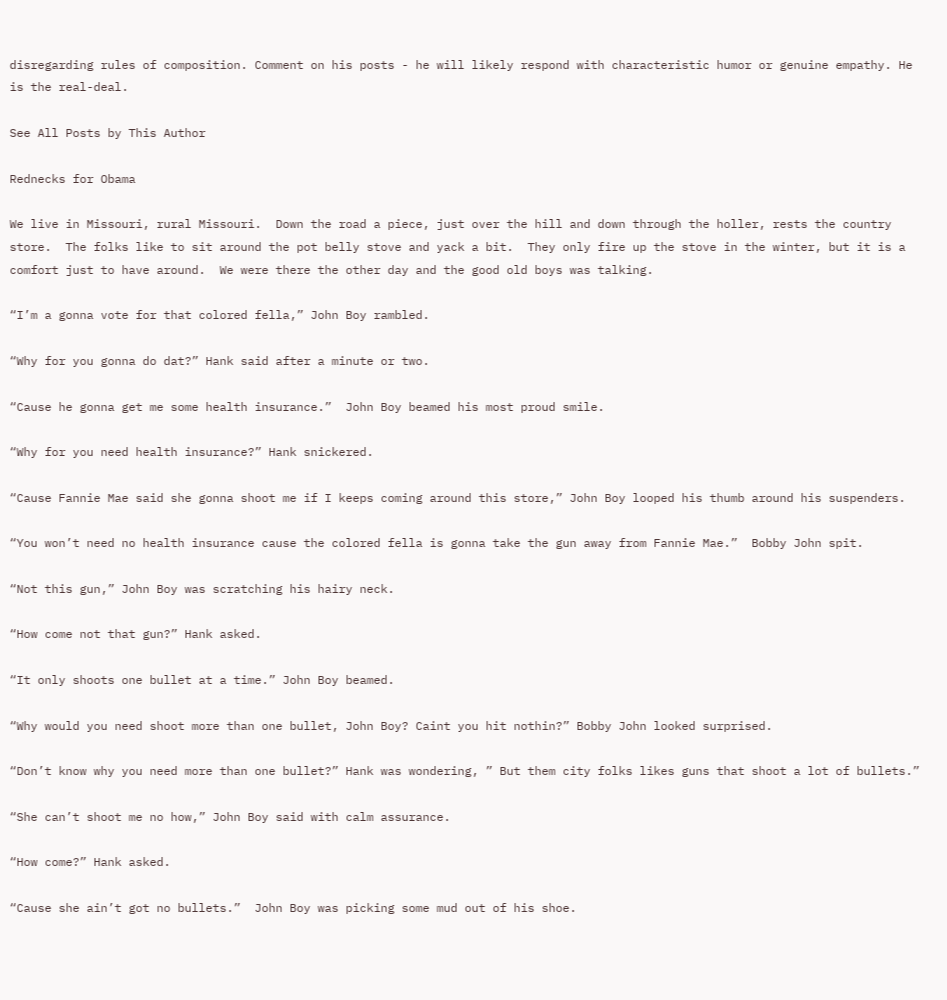disregarding rules of composition. Comment on his posts - he will likely respond with characteristic humor or genuine empathy. He is the real-deal.

See All Posts by This Author

Rednecks for Obama

We live in Missouri, rural Missouri.  Down the road a piece, just over the hill and down through the holler, rests the country store.  The folks like to sit around the pot belly stove and yack a bit.  They only fire up the stove in the winter, but it is a comfort just to have around.  We were there the other day and the good old boys was talking.

“I’m a gonna vote for that colored fella,” John Boy rambled.

“Why for you gonna do dat?” Hank said after a minute or two.

“Cause he gonna get me some health insurance.”  John Boy beamed his most proud smile.

“Why for you need health insurance?” Hank snickered.

“Cause Fannie Mae said she gonna shoot me if I keeps coming around this store,” John Boy looped his thumb around his suspenders.

“You won’t need no health insurance cause the colored fella is gonna take the gun away from Fannie Mae.”  Bobby John spit.

“Not this gun,” John Boy was scratching his hairy neck.

“How come not that gun?” Hank asked.

“It only shoots one bullet at a time.” John Boy beamed.

“Why would you need shoot more than one bullet, John Boy? Caint you hit nothin?” Bobby John looked surprised.

“Don’t know why you need more than one bullet?” Hank was wondering, ” But them city folks likes guns that shoot a lot of bullets.”

“She can’t shoot me no how,” John Boy said with calm assurance.

“How come?” Hank asked.

“Cause she ain’t got no bullets.”  John Boy was picking some mud out of his shoe.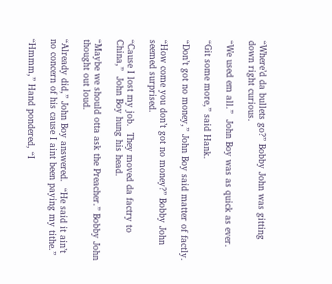“Where’d da bullets go?” Bobby John was gitting down right curious.

“We used em all.”  John Boy was as quick as ever.

“Git some more,” said Hank.

“Don’t got no money,” John Boy said matter of factly.

“How come you don’t got no money?” Bobby John seemed surprised.

“Cause I lost my job.  They moved da factry to China,”  John Boy hung his head.

“Maybe we should otta ask the Preacher.” Bobby John thought out loud.

“Already did,” John Boy answered.  “He said it ain’t no concern of his cause I aint been paying my tithe.”

“Hmmm,” Hand pondered, “I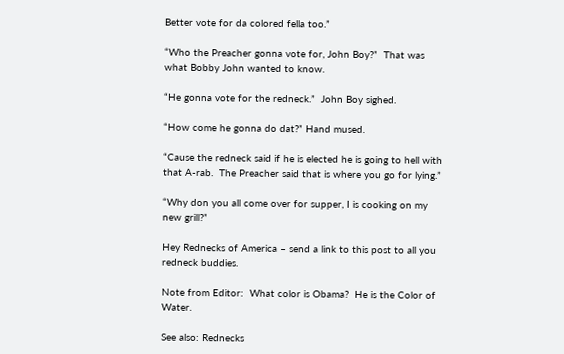Better vote for da colored fella too.”

“Who the Preacher gonna vote for, John Boy?”  That was what Bobby John wanted to know.

“He gonna vote for the redneck.”  John Boy sighed.

“How come he gonna do dat?” Hand mused.

“Cause the redneck said if he is elected he is going to hell with that A-rab.  The Preacher said that is where you go for lying.”

“Why don you all come over for supper, I is cooking on my new grill?”

Hey Rednecks of America – send a link to this post to all you redneck buddies.

Note from Editor:  What color is Obama?  He is the Color of Water.

See also: Rednecks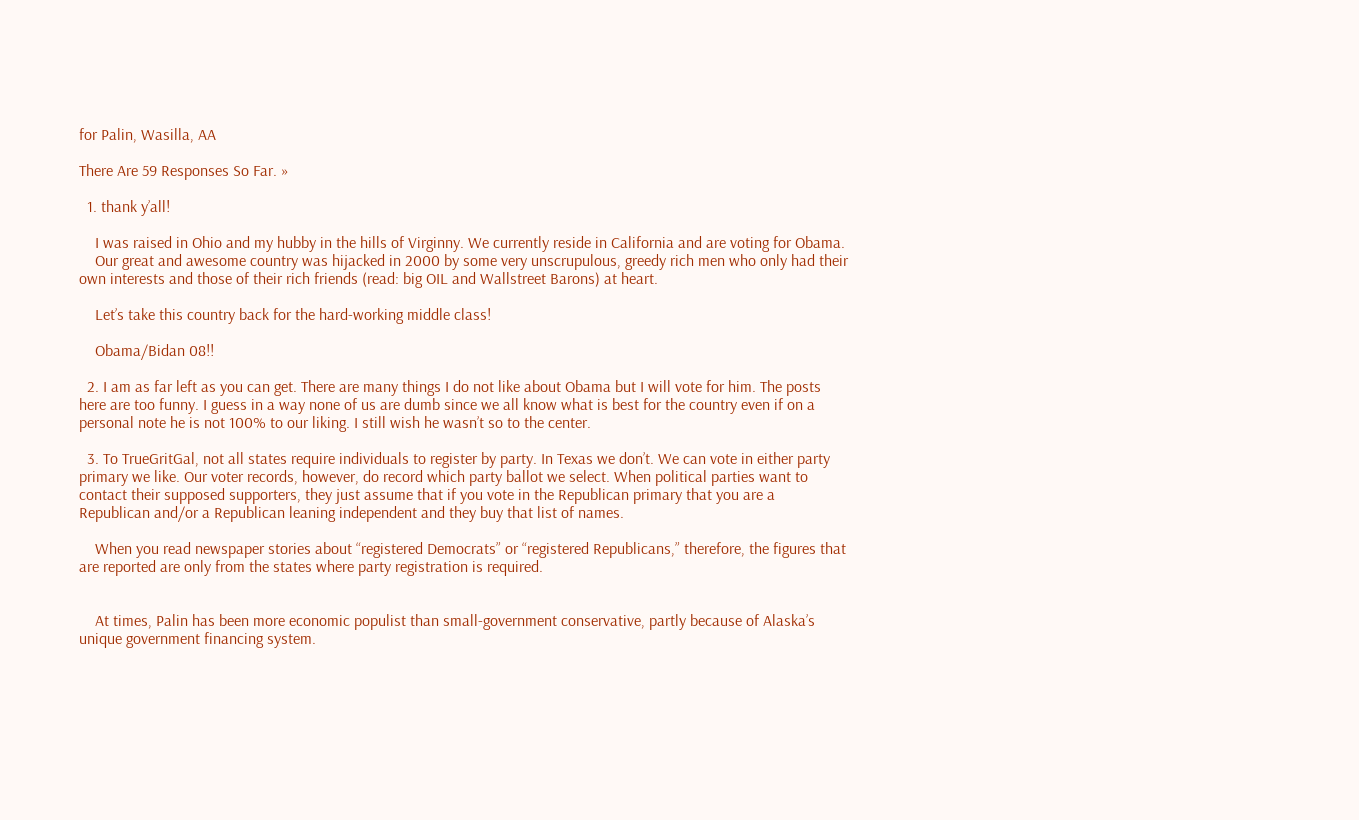for Palin, Wasilla, AA

There Are 59 Responses So Far. »

  1. thank y’all!

    I was raised in Ohio and my hubby in the hills of Virginny. We currently reside in California and are voting for Obama.
    Our great and awesome country was hijacked in 2000 by some very unscrupulous, greedy rich men who only had their own interests and those of their rich friends (read: big OIL and Wallstreet Barons) at heart.

    Let’s take this country back for the hard-working middle class!

    Obama/Bidan 08!!

  2. I am as far left as you can get. There are many things I do not like about Obama but I will vote for him. The posts here are too funny. I guess in a way none of us are dumb since we all know what is best for the country even if on a personal note he is not 100% to our liking. I still wish he wasn’t so to the center.

  3. To TrueGritGal, not all states require individuals to register by party. In Texas we don’t. We can vote in either party primary we like. Our voter records, however, do record which party ballot we select. When political parties want to contact their supposed supporters, they just assume that if you vote in the Republican primary that you are a Republican and/or a Republican leaning independent and they buy that list of names.

    When you read newspaper stories about “registered Democrats” or “registered Republicans,” therefore, the figures that are reported are only from the states where party registration is required.


    At times, Palin has been more economic populist than small-government conservative, partly because of Alaska’s unique government financing system.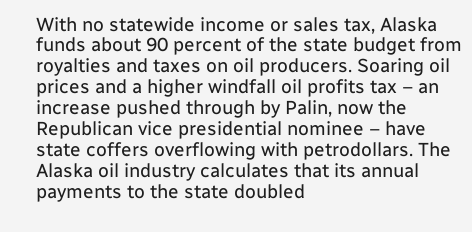With no statewide income or sales tax, Alaska funds about 90 percent of the state budget from royalties and taxes on oil producers. Soaring oil prices and a higher windfall oil profits tax – an increase pushed through by Palin, now the Republican vice presidential nominee – have state coffers overflowing with petrodollars. The Alaska oil industry calculates that its annual payments to the state doubled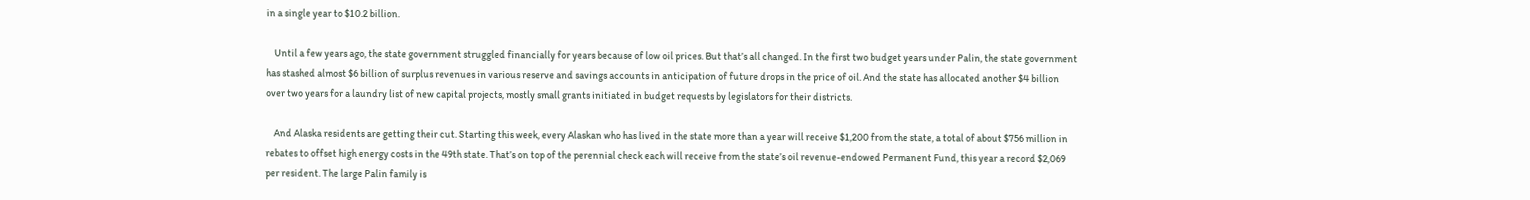in a single year to $10.2 billion.

    Until a few years ago, the state government struggled financially for years because of low oil prices. But that’s all changed. In the first two budget years under Palin, the state government has stashed almost $6 billion of surplus revenues in various reserve and savings accounts in anticipation of future drops in the price of oil. And the state has allocated another $4 billion over two years for a laundry list of new capital projects, mostly small grants initiated in budget requests by legislators for their districts.

    And Alaska residents are getting their cut. Starting this week, every Alaskan who has lived in the state more than a year will receive $1,200 from the state, a total of about $756 million in rebates to offset high energy costs in the 49th state. That’s on top of the perennial check each will receive from the state’s oil revenue-endowed Permanent Fund, this year a record $2,069 per resident. The large Palin family is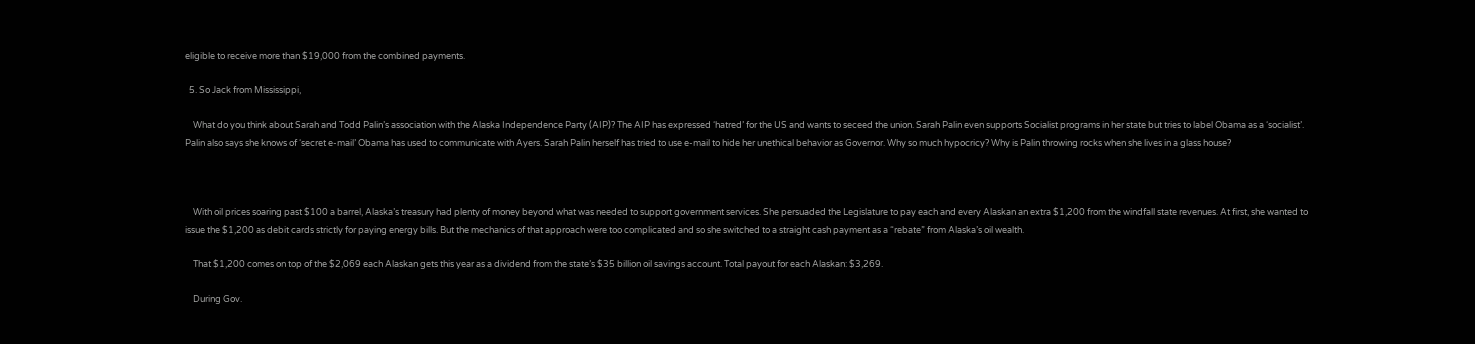eligible to receive more than $19,000 from the combined payments.

  5. So Jack from Mississippi,

    What do you think about Sarah and Todd Palin’s association with the Alaska Independence Party (AIP)? The AIP has expressed ‘hatred’ for the US and wants to seceed the union. Sarah Palin even supports Socialist programs in her state but tries to label Obama as a ‘socialist’. Palin also says she knows of ‘secret e-mail’ Obama has used to communicate with Ayers. Sarah Palin herself has tried to use e-mail to hide her unethical behavior as Governor. Why so much hypocricy? Why is Palin throwing rocks when she lives in a glass house?



    With oil prices soaring past $100 a barrel, Alaska’s treasury had plenty of money beyond what was needed to support government services. She persuaded the Legislature to pay each and every Alaskan an extra $1,200 from the windfall state revenues. At first, she wanted to issue the $1,200 as debit cards strictly for paying energy bills. But the mechanics of that approach were too complicated and so she switched to a straight cash payment as a “rebate” from Alaska’s oil wealth.

    That $1,200 comes on top of the $2,069 each Alaskan gets this year as a dividend from the state’s $35 billion oil savings account. Total payout for each Alaskan: $3,269.

    During Gov.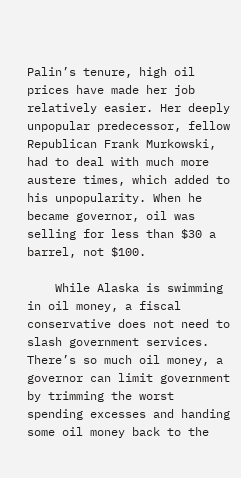Palin’s tenure, high oil prices have made her job relatively easier. Her deeply unpopular predecessor, fellow Republican Frank Murkowski, had to deal with much more austere times, which added to his unpopularity. When he became governor, oil was selling for less than $30 a barrel, not $100.

    While Alaska is swimming in oil money, a fiscal conservative does not need to slash government services. There’s so much oil money, a governor can limit government by trimming the worst spending excesses and handing some oil money back to the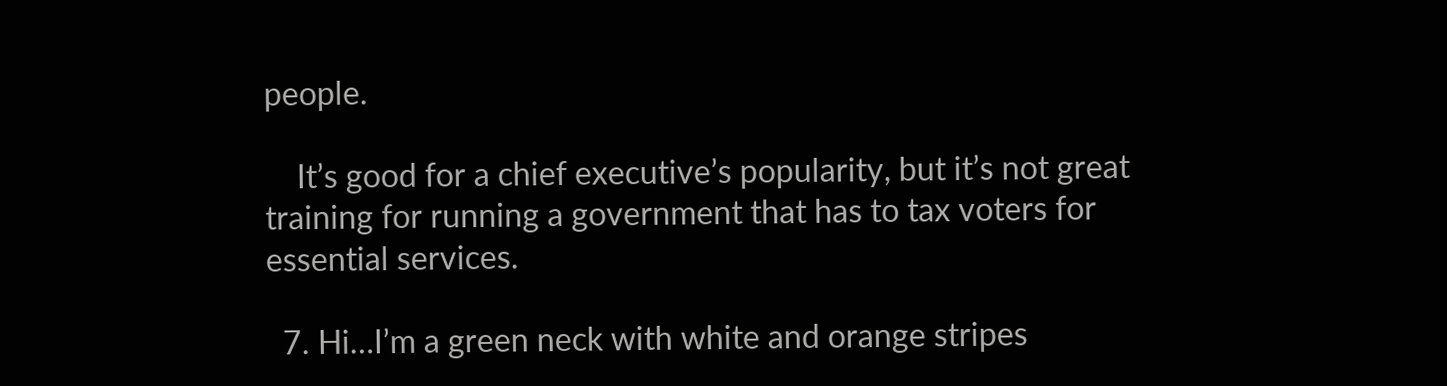people.

    It’s good for a chief executive’s popularity, but it’s not great training for running a government that has to tax voters for essential services.

  7. Hi…I’m a green neck with white and orange stripes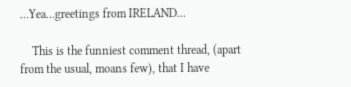…Yea…greetings from IRELAND…

    This is the funniest comment thread, (apart from the usual, moans few), that I have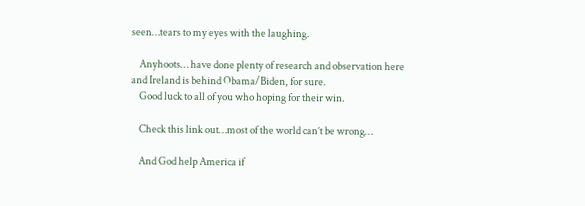seen…tears to my eyes with the laughing.

    Anyhoots… have done plenty of research and observation here and Ireland is behind Obama/Biden, for sure.
    Good luck to all of you who hoping for their win.

    Check this link out…most of the world can’t be wrong…

    And God help America if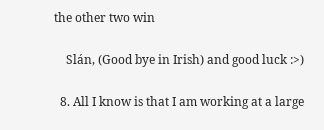the other two win

    Slán, (Good bye in Irish) and good luck :>)

  8. All I know is that I am working at a large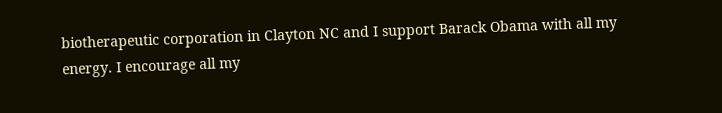biotherapeutic corporation in Clayton NC and I support Barack Obama with all my energy. I encourage all my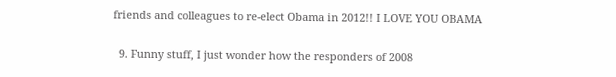friends and colleagues to re-elect Obama in 2012!! I LOVE YOU OBAMA

  9. Funny stuff, I just wonder how the responders of 2008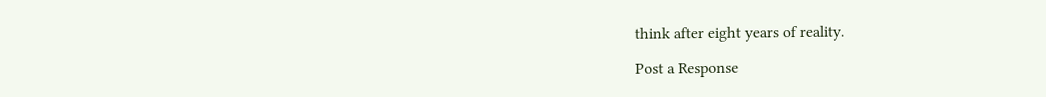think after eight years of reality.

Post a Response